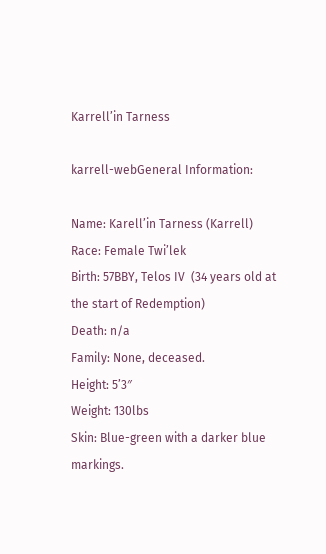Karrell’in Tarness

karrell-webGeneral Information:

Name: Karell’in Tarness (Karrell)
Race: Female Twi’lek
Birth: 57BBY, Telos IV  (34 years old at the start of Redemption)
Death: n/a
Family: None, deceased.
Height: 5’3″
Weight: 130lbs
Skin: Blue-green with a darker blue markings.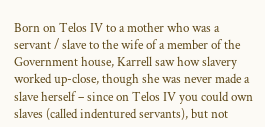Born on Telos IV to a mother who was a servant / slave to the wife of a member of the Government house, Karrell saw how slavery worked up-close, though she was never made a slave herself – since on Telos IV you could own slaves (called indentured servants), but not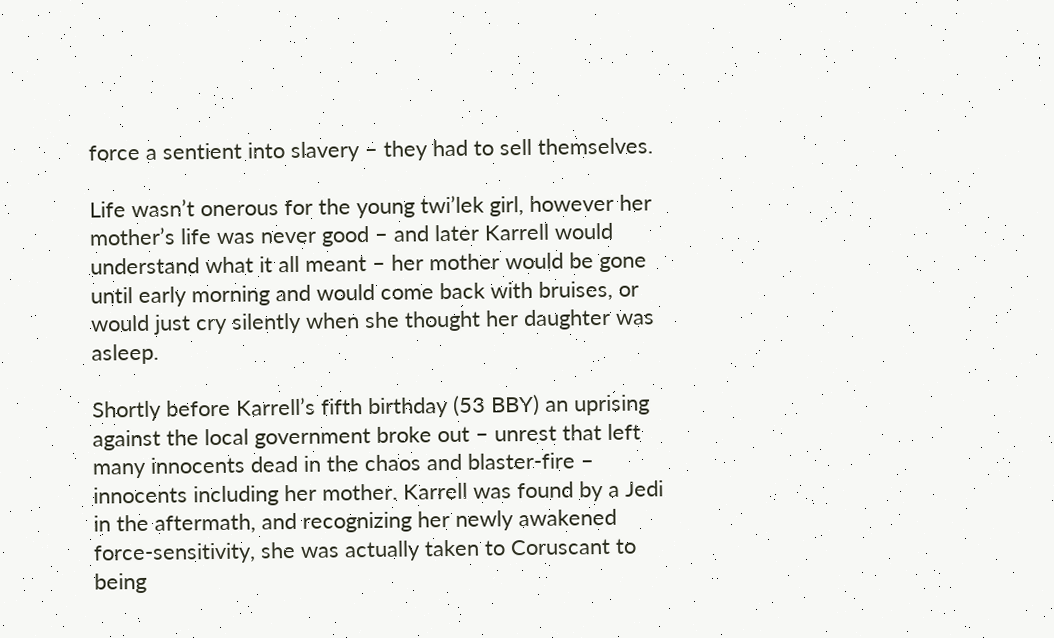force a sentient into slavery – they had to sell themselves.

Life wasn’t onerous for the young twi’lek girl, however her mother’s life was never good – and later Karrell would understand what it all meant – her mother would be gone until early morning and would come back with bruises, or would just cry silently when she thought her daughter was asleep.

Shortly before Karrell’s fifth birthday (53 BBY) an uprising against the local government broke out – unrest that left many innocents dead in the chaos and blaster-fire – innocents including her mother. Karrell was found by a Jedi in the aftermath, and recognizing her newly awakened force-sensitivity, she was actually taken to Coruscant to being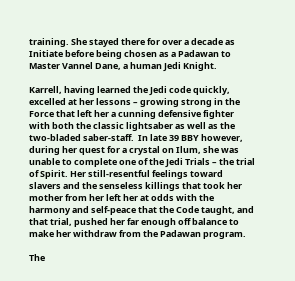training. She stayed there for over a decade as Initiate before being chosen as a Padawan to Master Vannel Dane, a human Jedi Knight.

Karrell, having learned the Jedi code quickly, excelled at her lessons – growing strong in the Force that left her a cunning defensive fighter with both the classic lightsaber as well as the two-bladed saber-staff.  In late 39 BBY however, during her quest for a crystal on Ilum, she was unable to complete one of the Jedi Trials – the trial of Spirit. Her still-resentful feelings toward slavers and the senseless killings that took her mother from her left her at odds with the harmony and self-peace that the Code taught, and that trial, pushed her far enough off balance to make her withdraw from the Padawan program.

The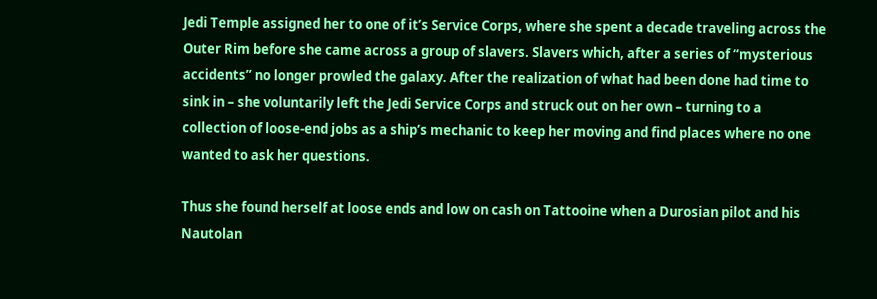Jedi Temple assigned her to one of it’s Service Corps, where she spent a decade traveling across the Outer Rim before she came across a group of slavers. Slavers which, after a series of “mysterious accidents” no longer prowled the galaxy. After the realization of what had been done had time to sink in – she voluntarily left the Jedi Service Corps and struck out on her own – turning to a collection of loose-end jobs as a ship’s mechanic to keep her moving and find places where no one wanted to ask her questions.

Thus she found herself at loose ends and low on cash on Tattooine when a Durosian pilot and his Nautolan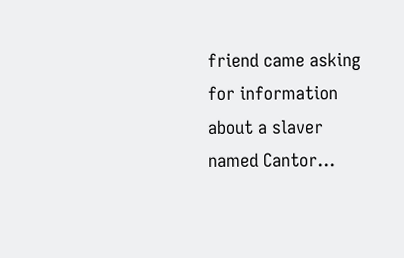friend came asking for information about a slaver named Cantor…